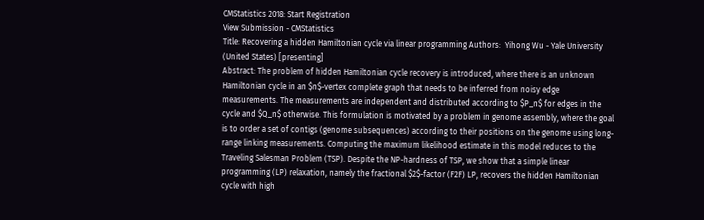CMStatistics 2018: Start Registration
View Submission - CMStatistics
Title: Recovering a hidden Hamiltonian cycle via linear programming Authors:  Yihong Wu - Yale University (United States) [presenting]
Abstract: The problem of hidden Hamiltonian cycle recovery is introduced, where there is an unknown Hamiltonian cycle in an $n$-vertex complete graph that needs to be inferred from noisy edge measurements. The measurements are independent and distributed according to $P_n$ for edges in the cycle and $Q_n$ otherwise. This formulation is motivated by a problem in genome assembly, where the goal is to order a set of contigs (genome subsequences) according to their positions on the genome using long-range linking measurements. Computing the maximum likelihood estimate in this model reduces to the Traveling Salesman Problem (TSP). Despite the NP-hardness of TSP, we show that a simple linear programming (LP) relaxation, namely the fractional $2$-factor (F2F) LP, recovers the hidden Hamiltonian cycle with high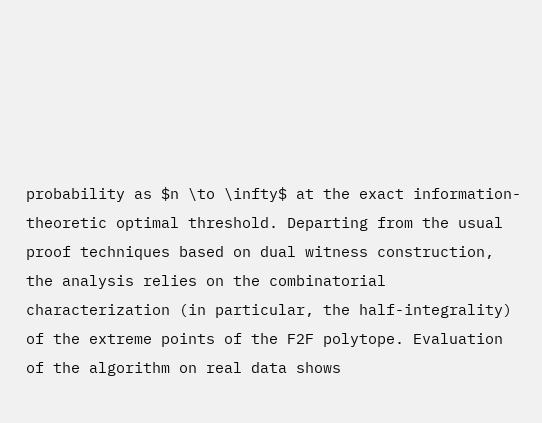probability as $n \to \infty$ at the exact information-theoretic optimal threshold. Departing from the usual proof techniques based on dual witness construction, the analysis relies on the combinatorial characterization (in particular, the half-integrality) of the extreme points of the F2F polytope. Evaluation of the algorithm on real data shows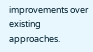improvements over existing approaches.